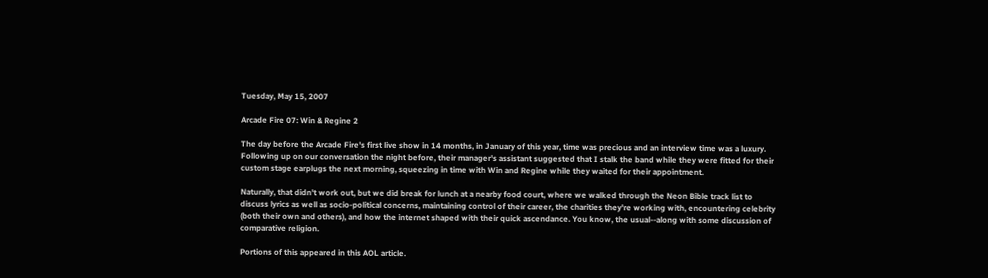Tuesday, May 15, 2007

Arcade Fire 07: Win & Regine 2

The day before the Arcade Fire's first live show in 14 months, in January of this year, time was precious and an interview time was a luxury. Following up on our conversation the night before, their manager's assistant suggested that I stalk the band while they were fitted for their custom stage earplugs the next morning, squeezing in time with Win and Regine while they waited for their appointment.

Naturally, that didn't work out, but we did break for lunch at a nearby food court, where we walked through the Neon Bible track list to discuss lyrics as well as socio-political concerns, maintaining control of their career, the charities they're working with, encountering celebrity (both their own and others), and how the internet shaped with their quick ascendance. You know, the usual--along with some discussion of comparative religion.

Portions of this appeared in this AOL article.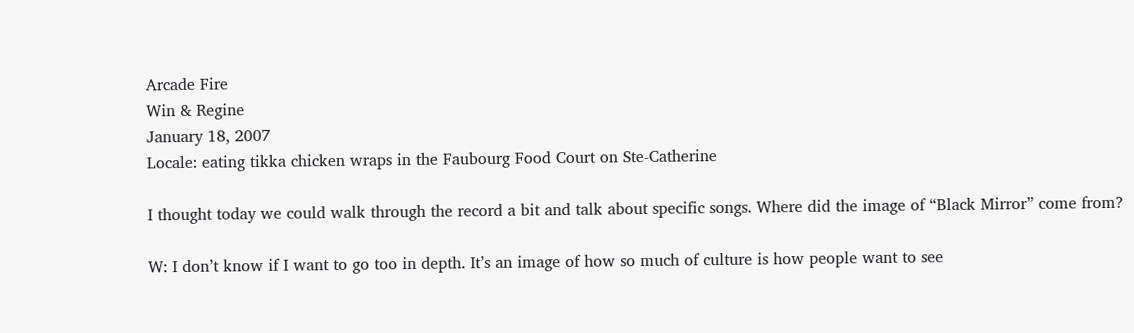Arcade Fire
Win & Regine
January 18, 2007
Locale: eating tikka chicken wraps in the Faubourg Food Court on Ste-Catherine

I thought today we could walk through the record a bit and talk about specific songs. Where did the image of “Black Mirror” come from?

W: I don’t know if I want to go too in depth. It’s an image of how so much of culture is how people want to see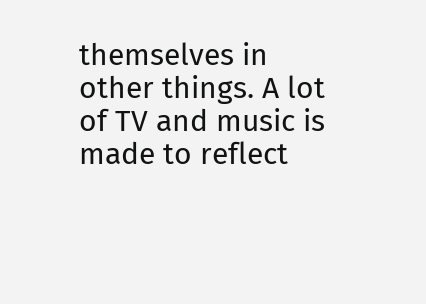themselves in other things. A lot of TV and music is made to reflect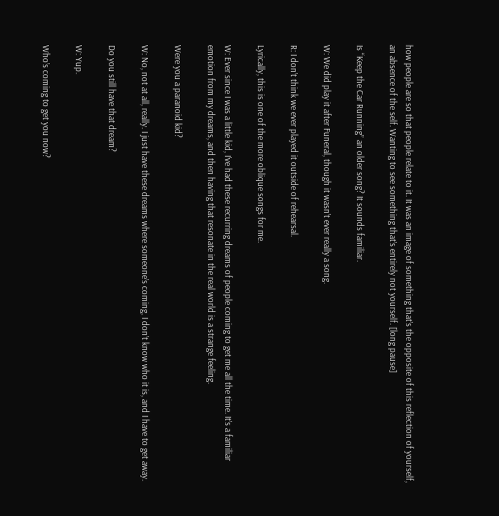how people are so that people relate to it. It was an image of something that’s the opposite of this reflection of yourself, an absence of the self. Wanting to see something that’s entirely not yourself. [long pause]

Is “Keep the Car Running” an older song? It sounds familiar.

W: We did play it after Funeral, though it wasn’t ever really a song.

R: I don’t think we ever played it outside of rehearsal.

Lyrically, this is one of the more oblique songs for me.

W: Ever since I was a little kid, I’ve had these recurring dreams of people coming to get me all the time. It’s a familiar emotion from my dreams, and then having that resonate in the real world is a strange feeling.

Were you a paranoid kid?

W: No, not at all, really. I just have these dreams where someone’s coming, I don’t know who it is, and I have to get away.

Do you still have that dream?

W: Yup.

Who’s coming to get you now?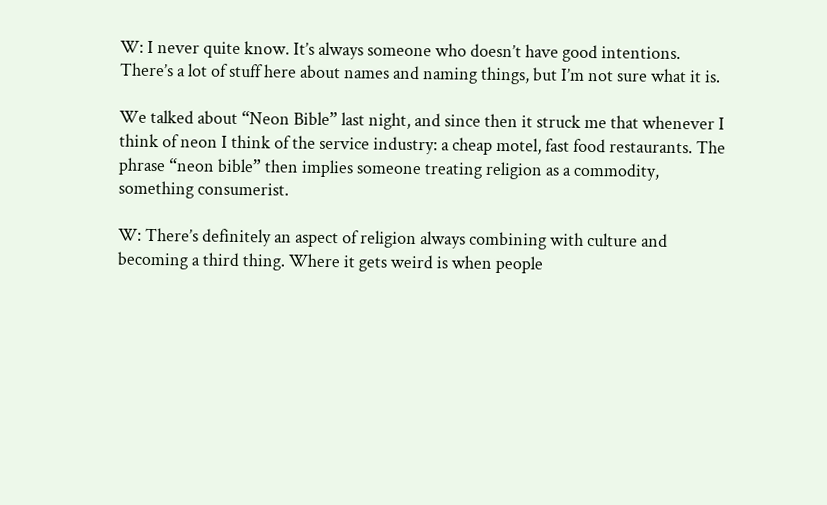W: I never quite know. It’s always someone who doesn’t have good intentions. There’s a lot of stuff here about names and naming things, but I’m not sure what it is.

We talked about “Neon Bible” last night, and since then it struck me that whenever I think of neon I think of the service industry: a cheap motel, fast food restaurants. The phrase “neon bible” then implies someone treating religion as a commodity, something consumerist.

W: There’s definitely an aspect of religion always combining with culture and becoming a third thing. Where it gets weird is when people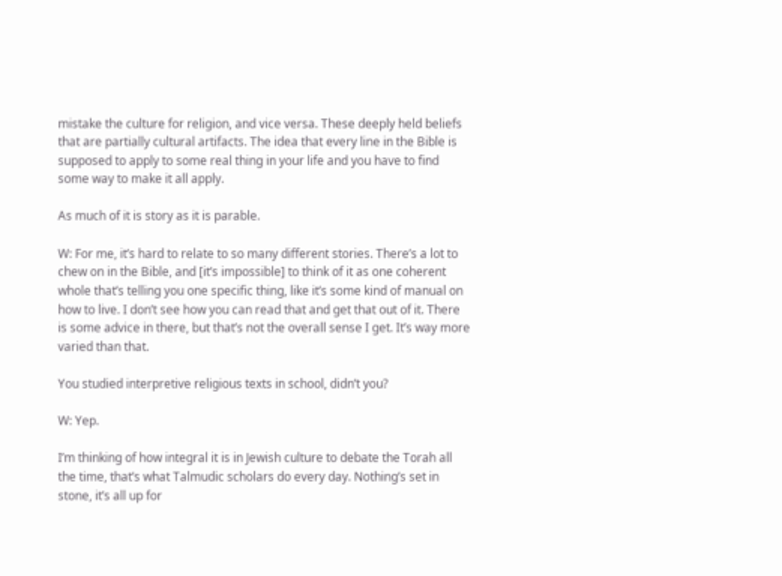mistake the culture for religion, and vice versa. These deeply held beliefs that are partially cultural artifacts. The idea that every line in the Bible is supposed to apply to some real thing in your life and you have to find some way to make it all apply.

As much of it is story as it is parable.

W: For me, it’s hard to relate to so many different stories. There’s a lot to chew on in the Bible, and [it’s impossible] to think of it as one coherent whole that’s telling you one specific thing, like it’s some kind of manual on how to live. I don’t see how you can read that and get that out of it. There is some advice in there, but that’s not the overall sense I get. It’s way more varied than that.

You studied interpretive religious texts in school, didn’t you?

W: Yep.

I’m thinking of how integral it is in Jewish culture to debate the Torah all the time, that’s what Talmudic scholars do every day. Nothing’s set in stone, it’s all up for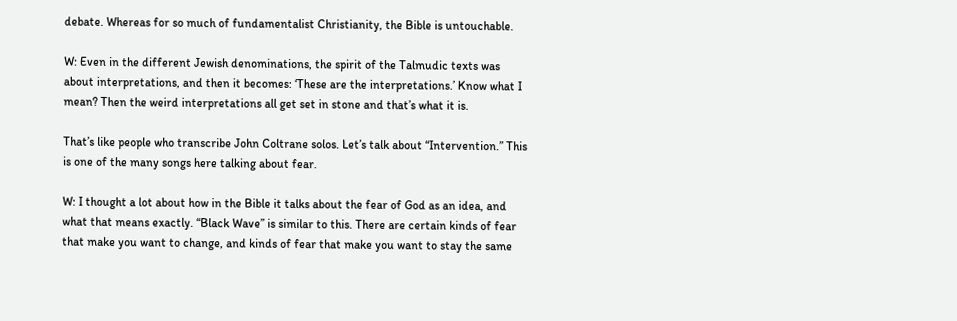debate. Whereas for so much of fundamentalist Christianity, the Bible is untouchable.

W: Even in the different Jewish denominations, the spirit of the Talmudic texts was about interpretations, and then it becomes: ‘These are the interpretations.’ Know what I mean? Then the weird interpretations all get set in stone and that’s what it is.

That’s like people who transcribe John Coltrane solos. Let’s talk about “Intervention.” This is one of the many songs here talking about fear.

W: I thought a lot about how in the Bible it talks about the fear of God as an idea, and what that means exactly. “Black Wave” is similar to this. There are certain kinds of fear that make you want to change, and kinds of fear that make you want to stay the same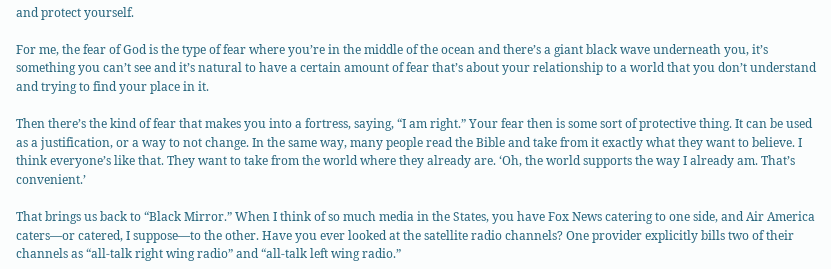and protect yourself.

For me, the fear of God is the type of fear where you’re in the middle of the ocean and there’s a giant black wave underneath you, it’s something you can’t see and it’s natural to have a certain amount of fear that’s about your relationship to a world that you don’t understand and trying to find your place in it.

Then there’s the kind of fear that makes you into a fortress, saying, “I am right.” Your fear then is some sort of protective thing. It can be used as a justification, or a way to not change. In the same way, many people read the Bible and take from it exactly what they want to believe. I think everyone’s like that. They want to take from the world where they already are. ‘Oh, the world supports the way I already am. That’s convenient.’

That brings us back to “Black Mirror.” When I think of so much media in the States, you have Fox News catering to one side, and Air America caters—or catered, I suppose—to the other. Have you ever looked at the satellite radio channels? One provider explicitly bills two of their channels as “all-talk right wing radio” and “all-talk left wing radio.”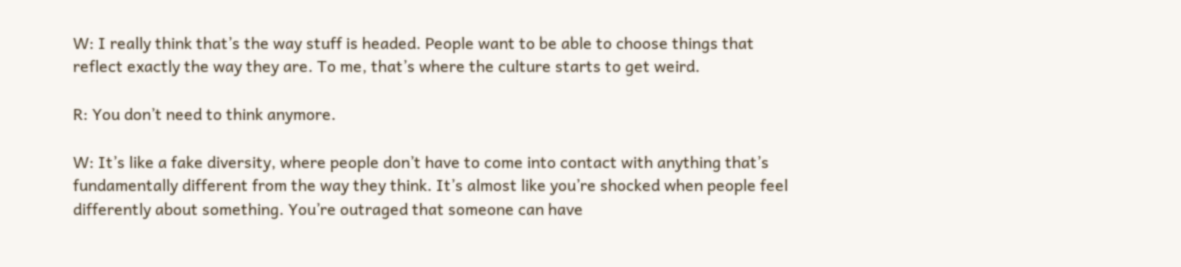W: I really think that’s the way stuff is headed. People want to be able to choose things that reflect exactly the way they are. To me, that’s where the culture starts to get weird.

R: You don’t need to think anymore.

W: It’s like a fake diversity, where people don’t have to come into contact with anything that’s fundamentally different from the way they think. It’s almost like you’re shocked when people feel differently about something. You’re outraged that someone can have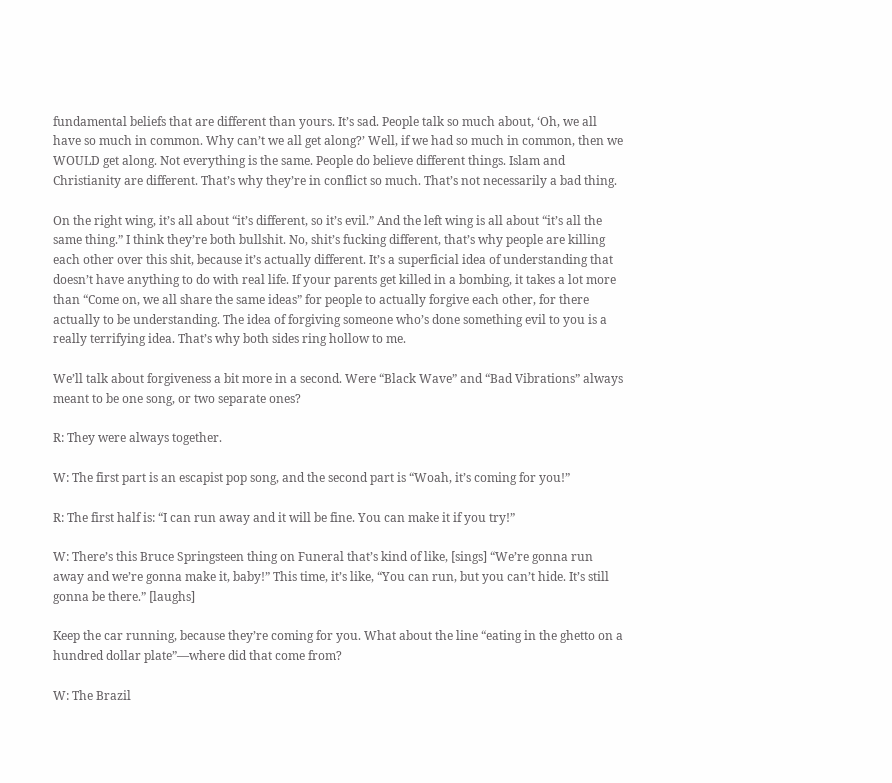fundamental beliefs that are different than yours. It’s sad. People talk so much about, ‘Oh, we all have so much in common. Why can’t we all get along?’ Well, if we had so much in common, then we WOULD get along. Not everything is the same. People do believe different things. Islam and Christianity are different. That’s why they’re in conflict so much. That’s not necessarily a bad thing.

On the right wing, it’s all about “it’s different, so it’s evil.” And the left wing is all about “it’s all the same thing.” I think they’re both bullshit. No, shit’s fucking different, that’s why people are killing each other over this shit, because it’s actually different. It’s a superficial idea of understanding that doesn’t have anything to do with real life. If your parents get killed in a bombing, it takes a lot more than “Come on, we all share the same ideas” for people to actually forgive each other, for there actually to be understanding. The idea of forgiving someone who’s done something evil to you is a really terrifying idea. That’s why both sides ring hollow to me.

We’ll talk about forgiveness a bit more in a second. Were “Black Wave” and “Bad Vibrations” always meant to be one song, or two separate ones?

R: They were always together.

W: The first part is an escapist pop song, and the second part is “Woah, it’s coming for you!”

R: The first half is: “I can run away and it will be fine. You can make it if you try!”

W: There’s this Bruce Springsteen thing on Funeral that’s kind of like, [sings] “We’re gonna run away and we’re gonna make it, baby!” This time, it’s like, “You can run, but you can’t hide. It’s still gonna be there.” [laughs]

Keep the car running, because they’re coming for you. What about the line “eating in the ghetto on a hundred dollar plate”—where did that come from?

W: The Brazil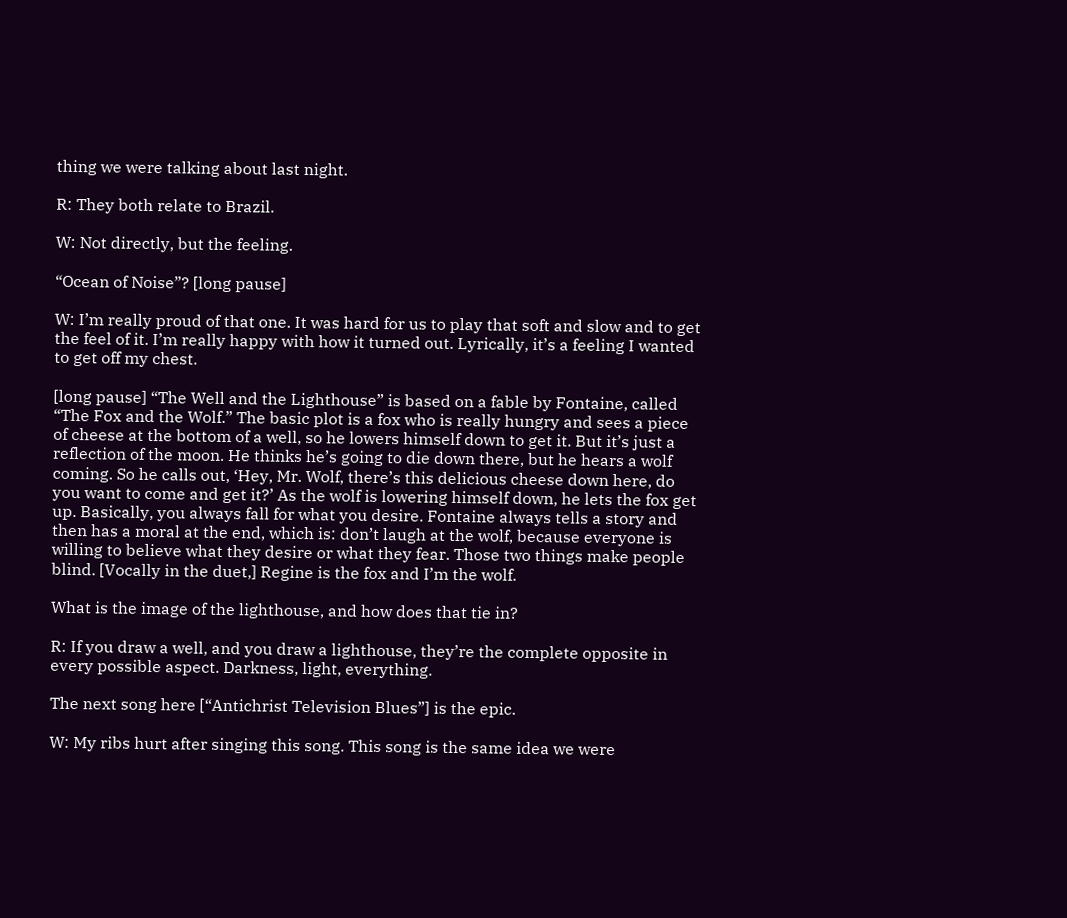thing we were talking about last night.

R: They both relate to Brazil.

W: Not directly, but the feeling.

“Ocean of Noise”? [long pause]

W: I’m really proud of that one. It was hard for us to play that soft and slow and to get the feel of it. I’m really happy with how it turned out. Lyrically, it’s a feeling I wanted to get off my chest.

[long pause] “The Well and the Lighthouse” is based on a fable by Fontaine, called “The Fox and the Wolf.” The basic plot is a fox who is really hungry and sees a piece of cheese at the bottom of a well, so he lowers himself down to get it. But it’s just a reflection of the moon. He thinks he’s going to die down there, but he hears a wolf coming. So he calls out, ‘Hey, Mr. Wolf, there’s this delicious cheese down here, do you want to come and get it?’ As the wolf is lowering himself down, he lets the fox get up. Basically, you always fall for what you desire. Fontaine always tells a story and then has a moral at the end, which is: don’t laugh at the wolf, because everyone is willing to believe what they desire or what they fear. Those two things make people blind. [Vocally in the duet,] Regine is the fox and I’m the wolf.

What is the image of the lighthouse, and how does that tie in?

R: If you draw a well, and you draw a lighthouse, they’re the complete opposite in every possible aspect. Darkness, light, everything.

The next song here [“Antichrist Television Blues”] is the epic.

W: My ribs hurt after singing this song. This song is the same idea we were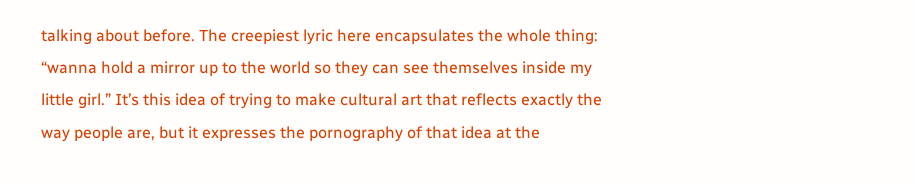talking about before. The creepiest lyric here encapsulates the whole thing: “wanna hold a mirror up to the world so they can see themselves inside my little girl.” It’s this idea of trying to make cultural art that reflects exactly the way people are, but it expresses the pornography of that idea at the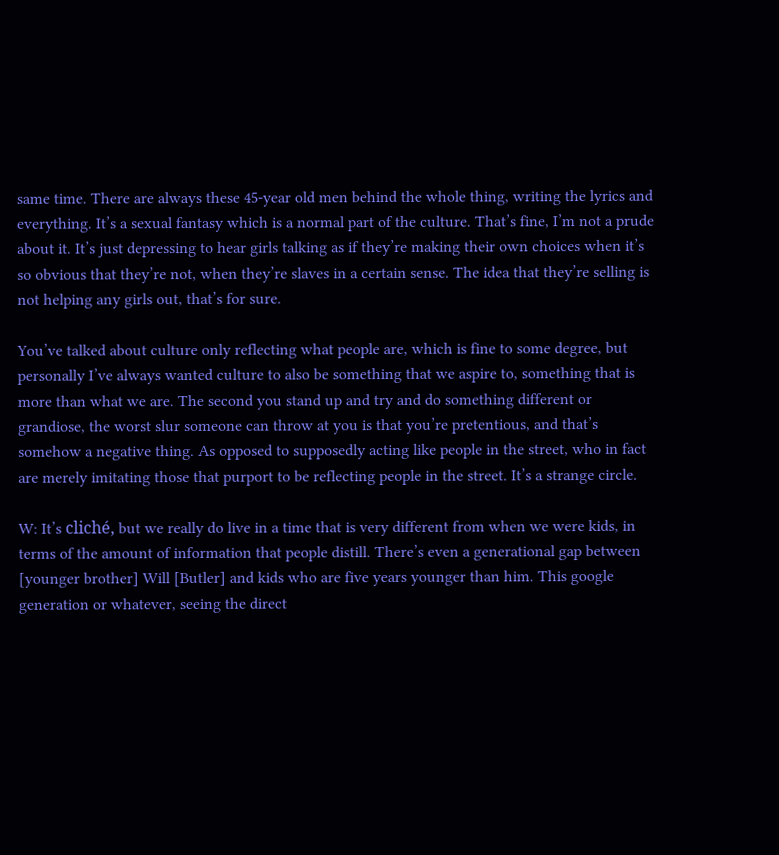same time. There are always these 45-year old men behind the whole thing, writing the lyrics and everything. It’s a sexual fantasy which is a normal part of the culture. That’s fine, I’m not a prude about it. It’s just depressing to hear girls talking as if they’re making their own choices when it’s so obvious that they’re not, when they’re slaves in a certain sense. The idea that they’re selling is not helping any girls out, that’s for sure.

You’ve talked about culture only reflecting what people are, which is fine to some degree, but personally I’ve always wanted culture to also be something that we aspire to, something that is more than what we are. The second you stand up and try and do something different or grandiose, the worst slur someone can throw at you is that you’re pretentious, and that’s somehow a negative thing. As opposed to supposedly acting like people in the street, who in fact are merely imitating those that purport to be reflecting people in the street. It’s a strange circle.

W: It’s cliché, but we really do live in a time that is very different from when we were kids, in terms of the amount of information that people distill. There’s even a generational gap between [younger brother] Will [Butler] and kids who are five years younger than him. This google generation or whatever, seeing the direct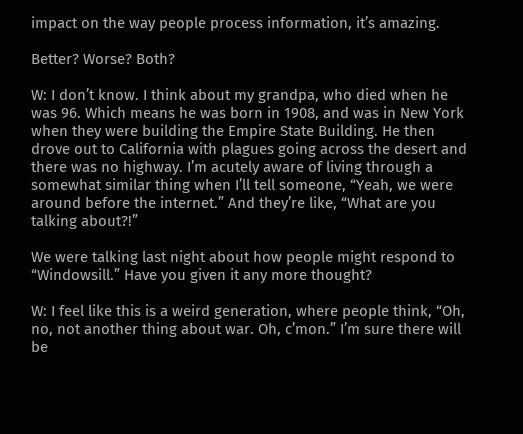impact on the way people process information, it’s amazing.

Better? Worse? Both?

W: I don’t know. I think about my grandpa, who died when he was 96. Which means he was born in 1908, and was in New York when they were building the Empire State Building. He then drove out to California with plagues going across the desert and there was no highway. I’m acutely aware of living through a somewhat similar thing when I’ll tell someone, “Yeah, we were around before the internet.” And they’re like, “What are you talking about?!”

We were talking last night about how people might respond to “Windowsill.” Have you given it any more thought?

W: I feel like this is a weird generation, where people think, “Oh, no, not another thing about war. Oh, c’mon.” I’m sure there will be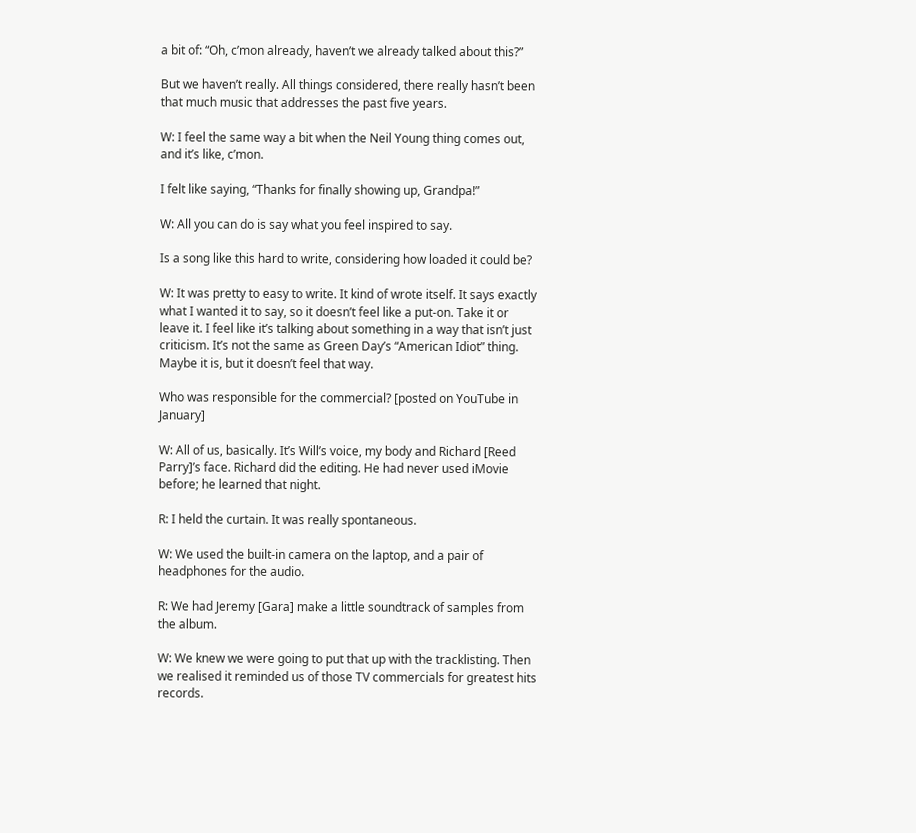a bit of: “Oh, c’mon already, haven’t we already talked about this?”

But we haven’t really. All things considered, there really hasn’t been that much music that addresses the past five years.

W: I feel the same way a bit when the Neil Young thing comes out, and it’s like, c’mon.

I felt like saying, “Thanks for finally showing up, Grandpa!”

W: All you can do is say what you feel inspired to say.

Is a song like this hard to write, considering how loaded it could be?

W: It was pretty to easy to write. It kind of wrote itself. It says exactly what I wanted it to say, so it doesn’t feel like a put-on. Take it or leave it. I feel like it’s talking about something in a way that isn’t just criticism. It’s not the same as Green Day’s “American Idiot” thing. Maybe it is, but it doesn’t feel that way.

Who was responsible for the commercial? [posted on YouTube in January]

W: All of us, basically. It’s Will’s voice, my body and Richard [Reed Parry]’s face. Richard did the editing. He had never used iMovie before; he learned that night.

R: I held the curtain. It was really spontaneous.

W: We used the built-in camera on the laptop, and a pair of headphones for the audio.

R: We had Jeremy [Gara] make a little soundtrack of samples from the album.

W: We knew we were going to put that up with the tracklisting. Then we realised it reminded us of those TV commercials for greatest hits records.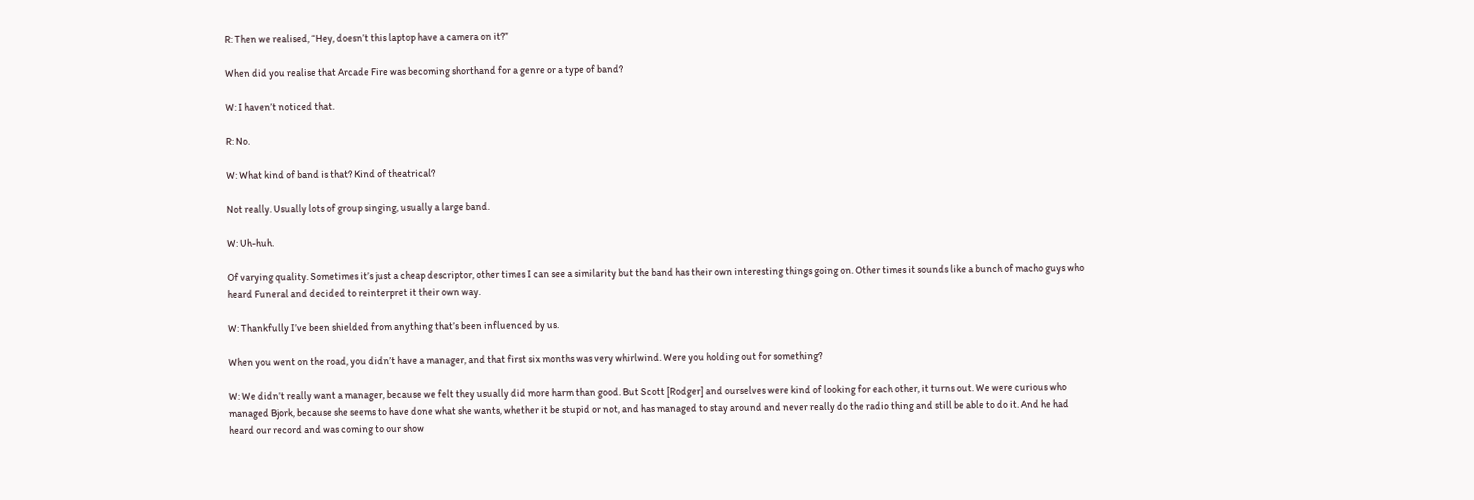R: Then we realised, “Hey, doesn’t this laptop have a camera on it?”

When did you realise that Arcade Fire was becoming shorthand for a genre or a type of band?

W: I haven’t noticed that.

R: No.

W: What kind of band is that? Kind of theatrical?

Not really. Usually lots of group singing, usually a large band.

W: Uh-huh.

Of varying quality. Sometimes it’s just a cheap descriptor, other times I can see a similarity but the band has their own interesting things going on. Other times it sounds like a bunch of macho guys who heard Funeral and decided to reinterpret it their own way.

W: Thankfully I’ve been shielded from anything that’s been influenced by us.

When you went on the road, you didn’t have a manager, and that first six months was very whirlwind. Were you holding out for something?

W: We didn’t really want a manager, because we felt they usually did more harm than good. But Scott [Rodger] and ourselves were kind of looking for each other, it turns out. We were curious who managed Bjork, because she seems to have done what she wants, whether it be stupid or not, and has managed to stay around and never really do the radio thing and still be able to do it. And he had heard our record and was coming to our show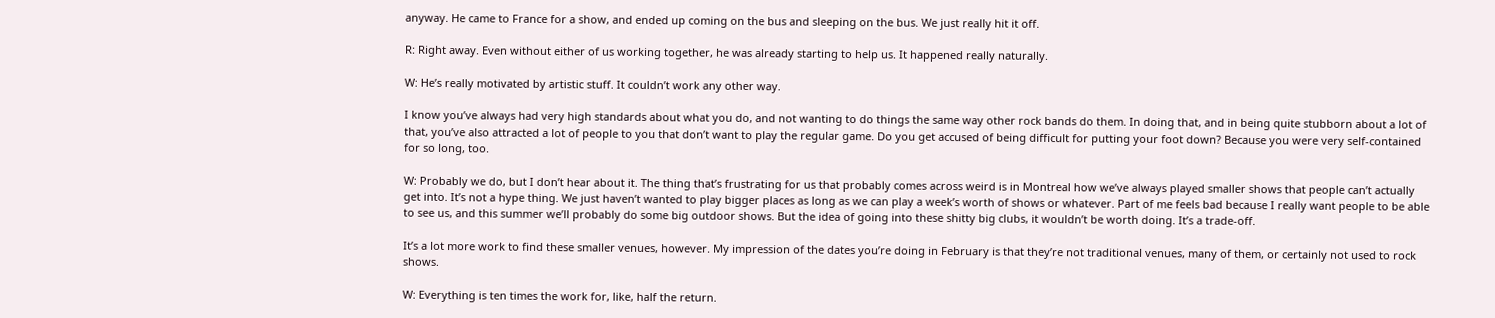anyway. He came to France for a show, and ended up coming on the bus and sleeping on the bus. We just really hit it off.

R: Right away. Even without either of us working together, he was already starting to help us. It happened really naturally.

W: He’s really motivated by artistic stuff. It couldn’t work any other way.

I know you’ve always had very high standards about what you do, and not wanting to do things the same way other rock bands do them. In doing that, and in being quite stubborn about a lot of that, you’ve also attracted a lot of people to you that don’t want to play the regular game. Do you get accused of being difficult for putting your foot down? Because you were very self-contained for so long, too.

W: Probably we do, but I don’t hear about it. The thing that’s frustrating for us that probably comes across weird is in Montreal how we’ve always played smaller shows that people can’t actually get into. It’s not a hype thing. We just haven’t wanted to play bigger places as long as we can play a week’s worth of shows or whatever. Part of me feels bad because I really want people to be able to see us, and this summer we’ll probably do some big outdoor shows. But the idea of going into these shitty big clubs, it wouldn’t be worth doing. It’s a trade-off.

It’s a lot more work to find these smaller venues, however. My impression of the dates you’re doing in February is that they’re not traditional venues, many of them, or certainly not used to rock shows.

W: Everything is ten times the work for, like, half the return.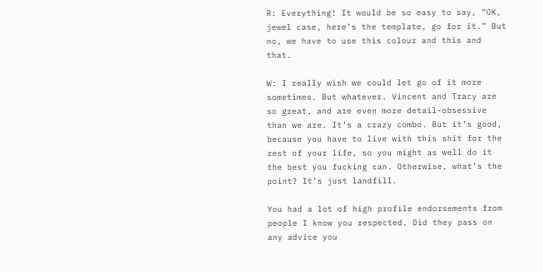R: Everything! It would be so easy to say, “OK, jewel case, here’s the template, go for it.” But no, we have to use this colour and this and that.

W: I really wish we could let go of it more sometimes. But whatever. Vincent and Tracy are so great, and are even more detail-obsessive than we are. It’s a crazy combo. But it’s good, because you have to live with this shit for the rest of your life, so you might as well do it the best you fucking can. Otherwise, what’s the point? It’s just landfill.

You had a lot of high profile endorsements from people I know you respected. Did they pass on any advice you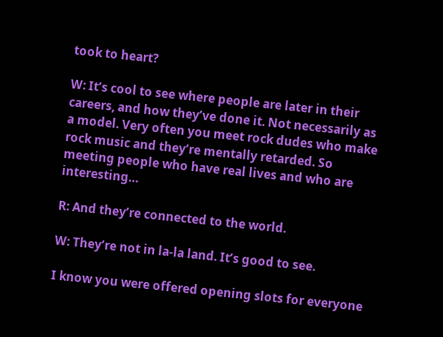took to heart?

W: It’s cool to see where people are later in their careers, and how they’ve done it. Not necessarily as a model. Very often you meet rock dudes who make rock music and they’re mentally retarded. So meeting people who have real lives and who are interesting…

R: And they’re connected to the world.

W: They’re not in la-la land. It’s good to see.

I know you were offered opening slots for everyone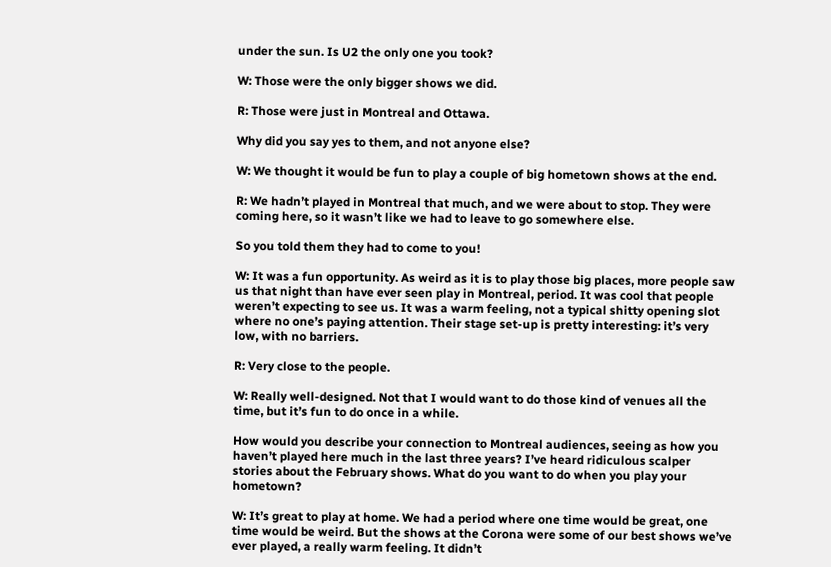under the sun. Is U2 the only one you took?

W: Those were the only bigger shows we did.

R: Those were just in Montreal and Ottawa.

Why did you say yes to them, and not anyone else?

W: We thought it would be fun to play a couple of big hometown shows at the end.

R: We hadn’t played in Montreal that much, and we were about to stop. They were coming here, so it wasn’t like we had to leave to go somewhere else.

So you told them they had to come to you!

W: It was a fun opportunity. As weird as it is to play those big places, more people saw us that night than have ever seen play in Montreal, period. It was cool that people weren’t expecting to see us. It was a warm feeling, not a typical shitty opening slot where no one’s paying attention. Their stage set-up is pretty interesting: it’s very low, with no barriers.

R: Very close to the people.

W: Really well-designed. Not that I would want to do those kind of venues all the time, but it’s fun to do once in a while.

How would you describe your connection to Montreal audiences, seeing as how you haven’t played here much in the last three years? I’ve heard ridiculous scalper stories about the February shows. What do you want to do when you play your hometown?

W: It’s great to play at home. We had a period where one time would be great, one time would be weird. But the shows at the Corona were some of our best shows we’ve ever played, a really warm feeling. It didn’t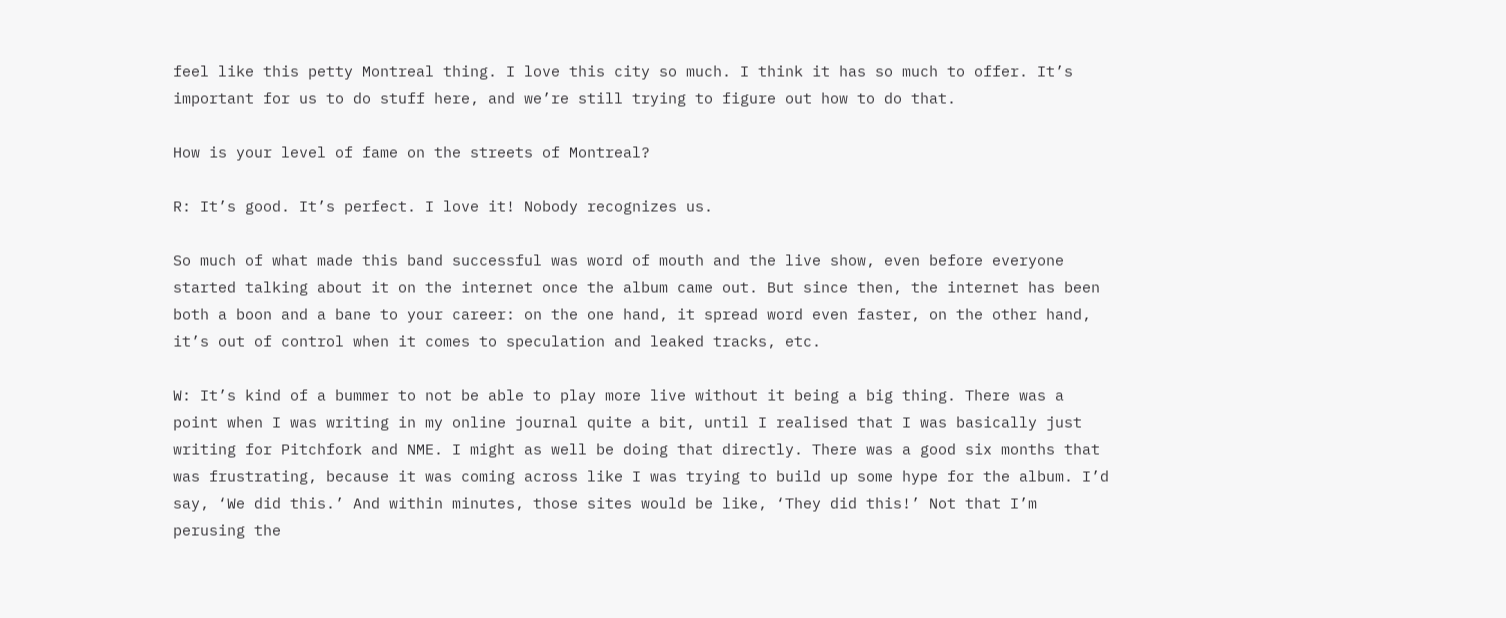feel like this petty Montreal thing. I love this city so much. I think it has so much to offer. It’s important for us to do stuff here, and we’re still trying to figure out how to do that.

How is your level of fame on the streets of Montreal?

R: It’s good. It’s perfect. I love it! Nobody recognizes us.

So much of what made this band successful was word of mouth and the live show, even before everyone started talking about it on the internet once the album came out. But since then, the internet has been both a boon and a bane to your career: on the one hand, it spread word even faster, on the other hand, it’s out of control when it comes to speculation and leaked tracks, etc.

W: It’s kind of a bummer to not be able to play more live without it being a big thing. There was a point when I was writing in my online journal quite a bit, until I realised that I was basically just writing for Pitchfork and NME. I might as well be doing that directly. There was a good six months that was frustrating, because it was coming across like I was trying to build up some hype for the album. I’d say, ‘We did this.’ And within minutes, those sites would be like, ‘They did this!’ Not that I’m perusing the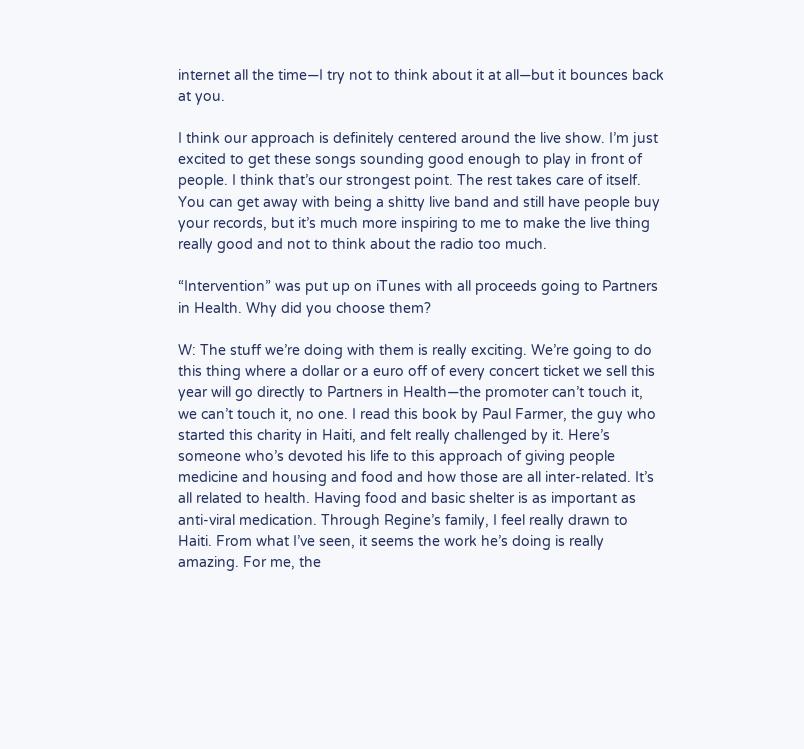internet all the time—I try not to think about it at all—but it bounces back at you.

I think our approach is definitely centered around the live show. I’m just excited to get these songs sounding good enough to play in front of people. I think that’s our strongest point. The rest takes care of itself. You can get away with being a shitty live band and still have people buy your records, but it’s much more inspiring to me to make the live thing really good and not to think about the radio too much.

“Intervention” was put up on iTunes with all proceeds going to Partners in Health. Why did you choose them?

W: The stuff we’re doing with them is really exciting. We’re going to do this thing where a dollar or a euro off of every concert ticket we sell this year will go directly to Partners in Health—the promoter can’t touch it, we can’t touch it, no one. I read this book by Paul Farmer, the guy who started this charity in Haiti, and felt really challenged by it. Here’s someone who’s devoted his life to this approach of giving people medicine and housing and food and how those are all inter-related. It’s all related to health. Having food and basic shelter is as important as anti-viral medication. Through Regine’s family, I feel really drawn to Haiti. From what I’ve seen, it seems the work he’s doing is really amazing. For me, the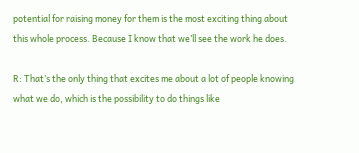potential for raising money for them is the most exciting thing about this whole process. Because I know that we’ll see the work he does.

R: That’s the only thing that excites me about a lot of people knowing what we do, which is the possibility to do things like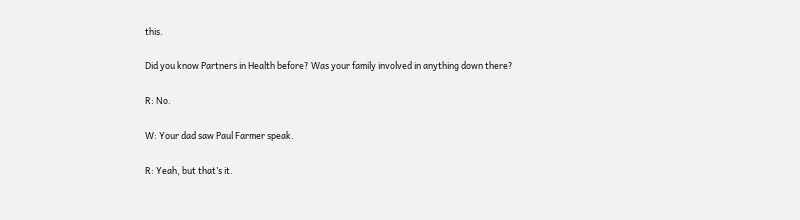this.

Did you know Partners in Health before? Was your family involved in anything down there?

R: No.

W: Your dad saw Paul Farmer speak.

R: Yeah, but that’s it.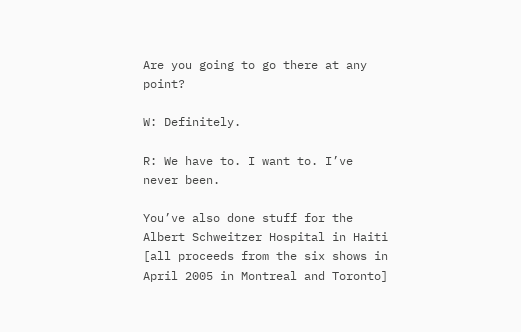Are you going to go there at any point?

W: Definitely.

R: We have to. I want to. I’ve never been.

You’ve also done stuff for the Albert Schweitzer Hospital in Haiti [all proceeds from the six shows in April 2005 in Montreal and Toronto]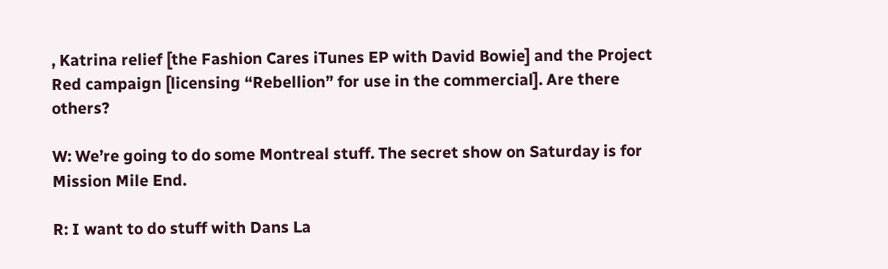, Katrina relief [the Fashion Cares iTunes EP with David Bowie] and the Project Red campaign [licensing “Rebellion” for use in the commercial]. Are there others?

W: We’re going to do some Montreal stuff. The secret show on Saturday is for Mission Mile End.

R: I want to do stuff with Dans La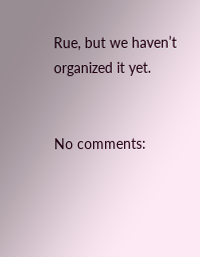Rue, but we haven’t organized it yet.


No comments: